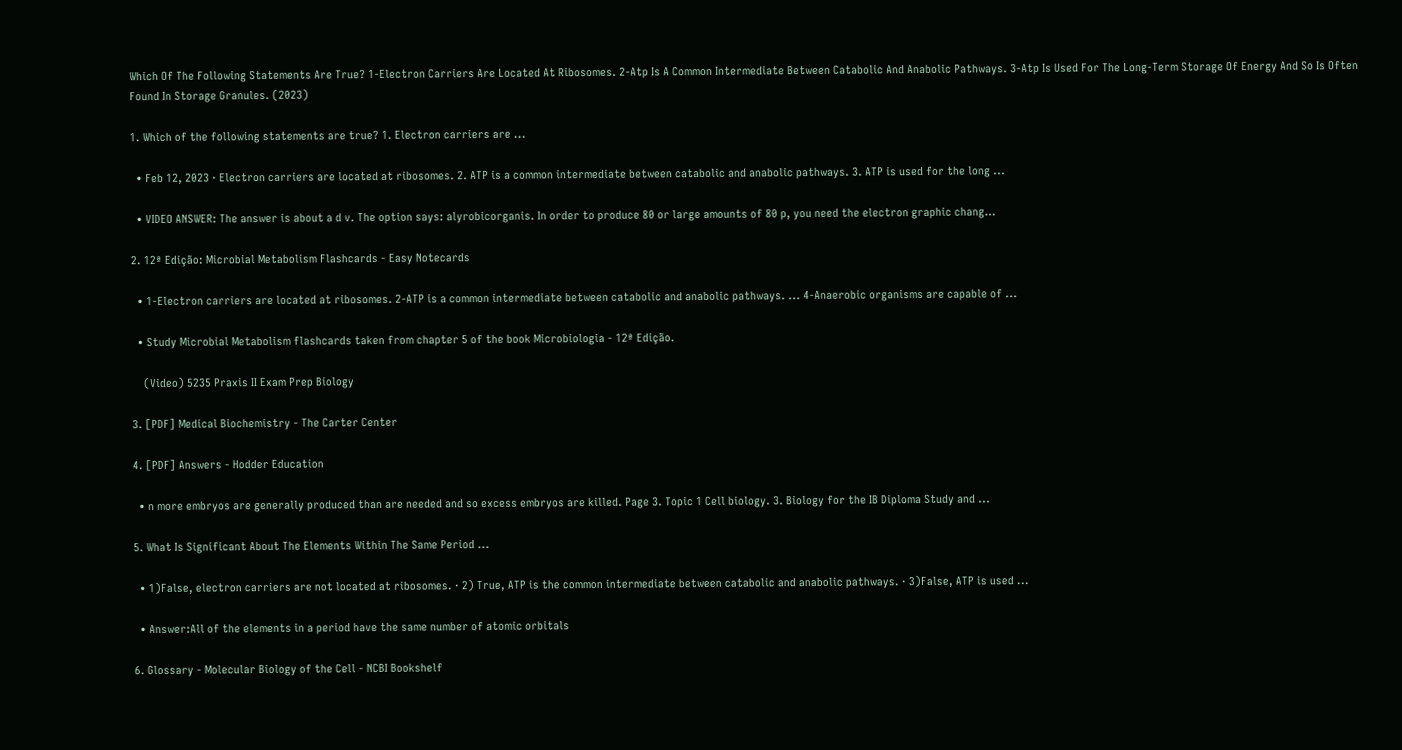Which Of The Following Statements Are True? 1-Electron Carriers Are Located At Ribosomes. 2-Atp Is A Common Intermediate Between Catabolic And Anabolic Pathways. 3-Atp Is Used For The Long-Term Storage Of Energy And So Is Often Found In Storage Granules. (2023)

1. Which of the following statements are true? 1. Electron carriers are ...

  • Feb 12, 2023 · Electron carriers are located at ribosomes. 2. ATP is a common intermediate between catabolic and anabolic pathways. 3. ATP is used for the long ...

  • VIDEO ANSWER: The answer is about a d v. The option says: alyrobicorganis. In order to produce 80 or large amounts of 80 p, you need the electron graphic chang…

2. 12ª Edição: Microbial Metabolism Flashcards - Easy Notecards

  • 1-Electron carriers are located at ribosomes. 2-ATP is a common intermediate between catabolic and anabolic pathways. ... 4-Anaerobic organisms are capable of ...

  • Study Microbial Metabolism flashcards taken from chapter 5 of the book Microbiologia - 12ª Edição.

    (Video) 5235 Praxis II Exam Prep Biology

3. [PDF] Medical Biochemistry - The Carter Center

4. [PDF] Answers - Hodder Education

  • n more embryos are generally produced than are needed and so excess embryos are killed. Page 3. Topic 1 Cell biology. 3. Biology for the IB Diploma Study and ...

5. What Is Significant About The Elements Within The Same Period ...

  • 1)False, electron carriers are not located at ribosomes. · 2) True, ATP is the common intermediate between catabolic and anabolic pathways. · 3)False, ATP is used ...

  • Answer:All of the elements in a period have the same number of atomic orbitals

6. Glossary - Molecular Biology of the Cell - NCBI Bookshelf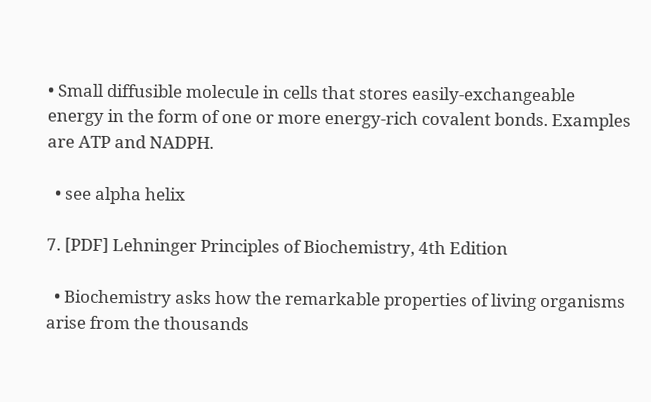• Small diffusible molecule in cells that stores easily-exchangeable energy in the form of one or more energy-rich covalent bonds. Examples are ATP and NADPH.

  • see alpha helix

7. [PDF] Lehninger Principles of Biochemistry, 4th Edition

  • Biochemistry asks how the remarkable properties of living organisms arise from the thousands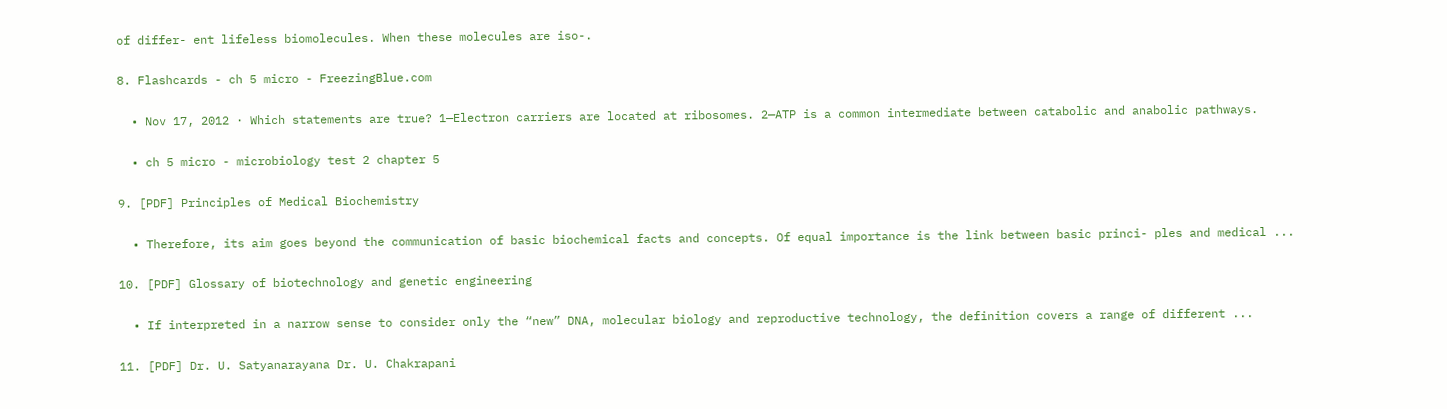of differ- ent lifeless biomolecules. When these molecules are iso-.

8. Flashcards - ch 5 micro - FreezingBlue.com

  • Nov 17, 2012 · Which statements are true? 1—Electron carriers are located at ribosomes. 2—ATP is a common intermediate between catabolic and anabolic pathways.

  • ch 5 micro - microbiology test 2 chapter 5

9. [PDF] Principles of Medical Biochemistry

  • Therefore, its aim goes beyond the communication of basic biochemical facts and concepts. Of equal importance is the link between basic princi- ples and medical ...

10. [PDF] Glossary of biotechnology and genetic engineering

  • If interpreted in a narrow sense to consider only the “new” DNA, molecular biology and reproductive technology, the definition covers a range of different ...

11. [PDF] Dr. U. Satyanarayana Dr. U. Chakrapani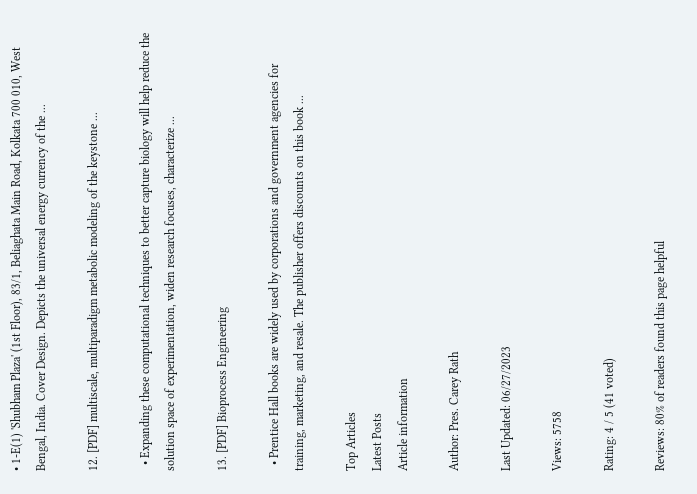• 1-E(1) 'Shubham Plaza' (1st Floor), 83/1, Beliaghata Main Road, Kolkata 700 010, West Bengal, India. Cover Design. Depicts the universal energy currency of the ...

12. [PDF] multiscale, multiparadigm metabolic modeling of the keystone ...

  • Expanding these computational techniques to better capture biology will help reduce the solution space of experimentation, widen research focuses, characterize ...

13. [PDF] Bioprocess Engineering

  • Prentice Hall books are widely used by corporations and government agencies for training, marketing, and resale. The publisher offers discounts on this book ...

Top Articles
Latest Posts
Article information

Author: Pres. Carey Rath

Last Updated: 06/27/2023

Views: 5758

Rating: 4 / 5 (41 voted)

Reviews: 80% of readers found this page helpful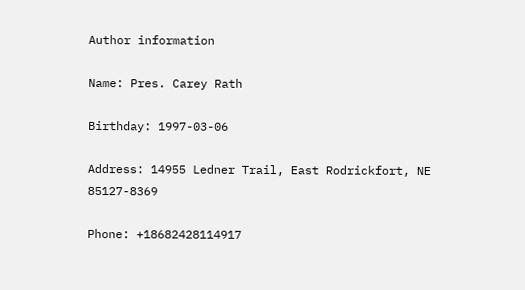Author information

Name: Pres. Carey Rath

Birthday: 1997-03-06

Address: 14955 Ledner Trail, East Rodrickfort, NE 85127-8369

Phone: +18682428114917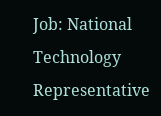Job: National Technology Representative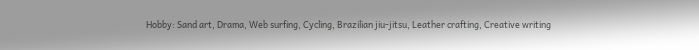Hobby: Sand art, Drama, Web surfing, Cycling, Brazilian jiu-jitsu, Leather crafting, Creative writing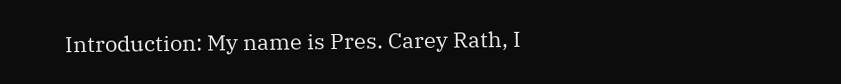Introduction: My name is Pres. Carey Rath, I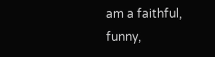am a faithful, funny,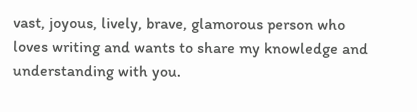vast, joyous, lively, brave, glamorous person who loves writing and wants to share my knowledge and understanding with you.